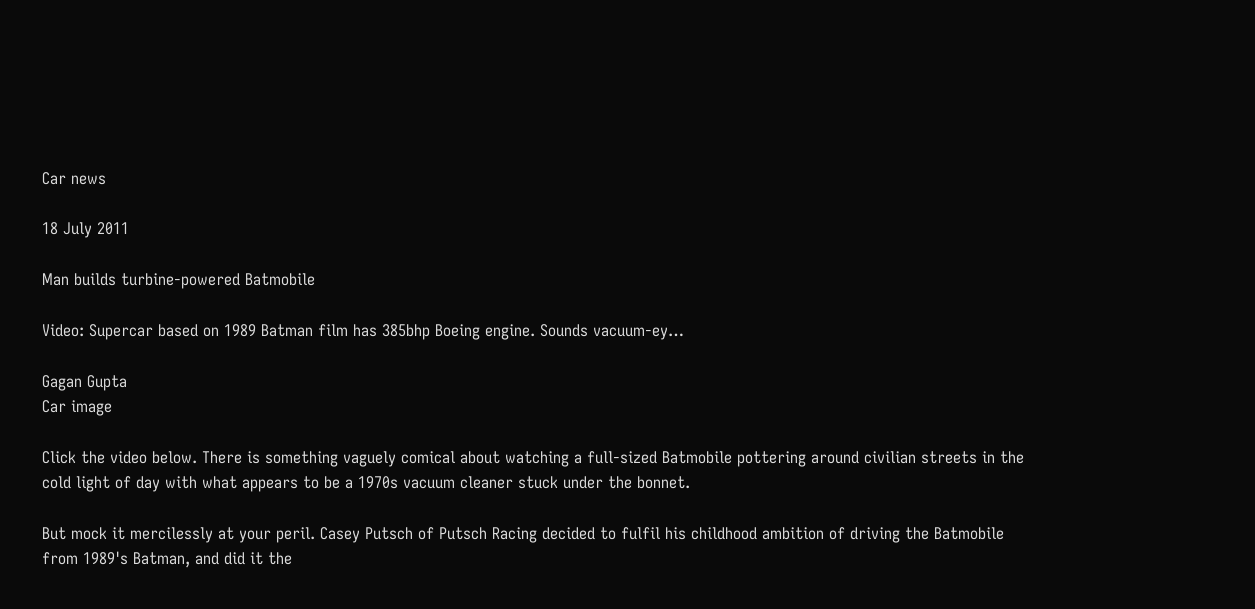Car news

18 July 2011

Man builds turbine-powered Batmobile

Video: Supercar based on 1989 Batman film has 385bhp Boeing engine. Sounds vacuum-ey…

Gagan Gupta
Car image

Click the video below. There is something vaguely comical about watching a full-sized Batmobile pottering around civilian streets in the cold light of day with what appears to be a 1970s vacuum cleaner stuck under the bonnet.

But mock it mercilessly at your peril. Casey Putsch of Putsch Racing decided to fulfil his childhood ambition of driving the Batmobile from 1989's Batman, and did it the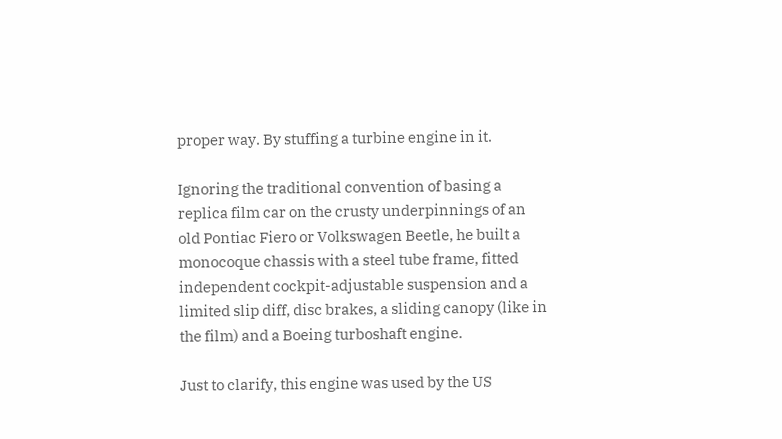proper way. By stuffing a turbine engine in it.

Ignoring the traditional convention of basing a replica film car on the crusty underpinnings of an old Pontiac Fiero or Volkswagen Beetle, he built a monocoque chassis with a steel tube frame, fitted independent cockpit-adjustable suspension and a limited slip diff, disc brakes, a sliding canopy (like in the film) and a Boeing turboshaft engine.

Just to clarify, this engine was used by the US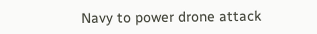Navy to power drone attack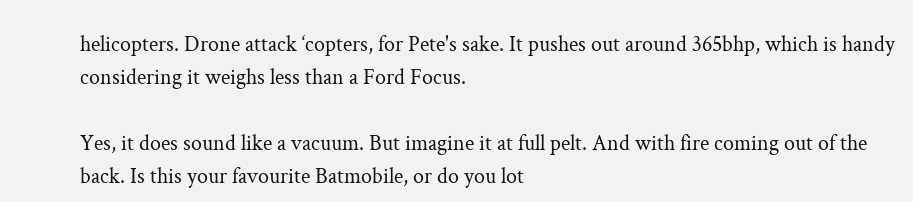helicopters. Drone attack ‘copters, for Pete's sake. It pushes out around 365bhp, which is handy considering it weighs less than a Ford Focus.

Yes, it does sound like a vacuum. But imagine it at full pelt. And with fire coming out of the back. Is this your favourite Batmobile, or do you lot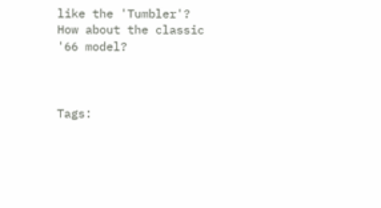like the 'Tumbler'? How about the classic '66 model?



Tags: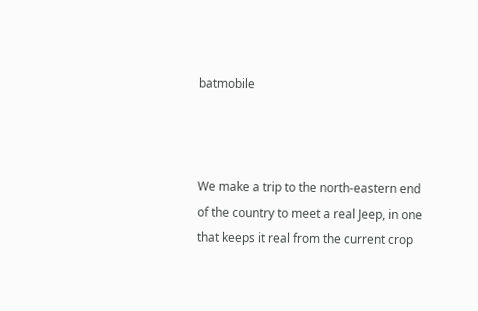batmobile



We make a trip to the north-eastern end of the country to meet a real Jeep, in one that keeps it real from the current crop